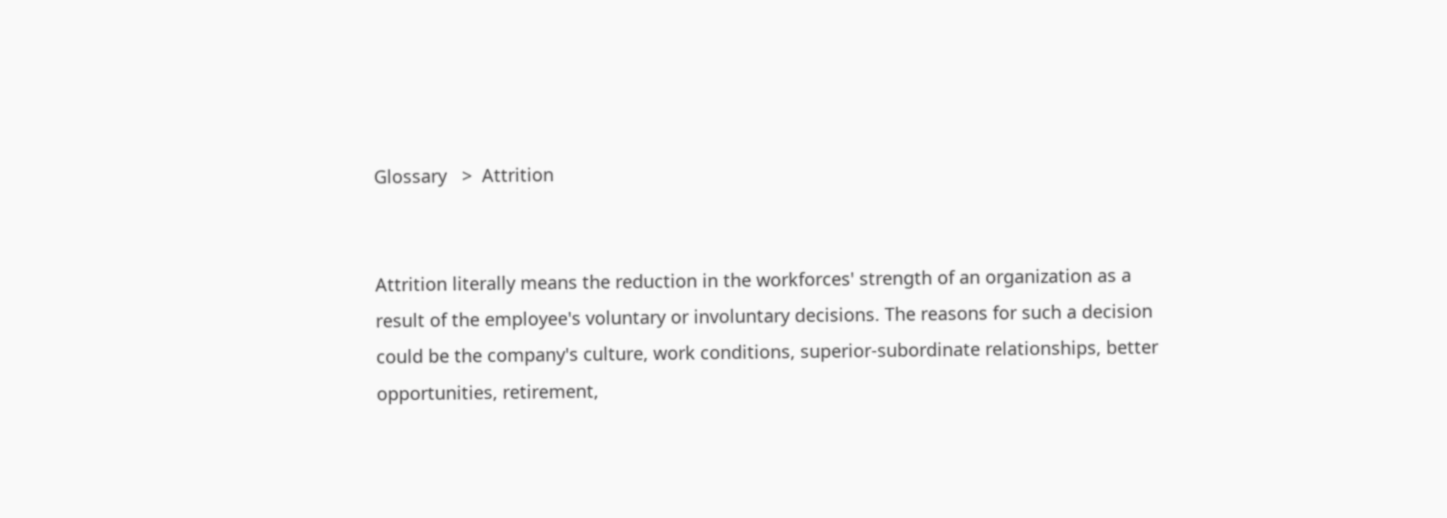Glossary   >  Attrition


Attrition literally means the reduction in the workforces' strength of an organization as a result of the employee's voluntary or involuntary decisions. The reasons for such a decision could be the company's culture, work conditions, superior-subordinate relationships, better opportunities, retirement,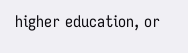higher education, or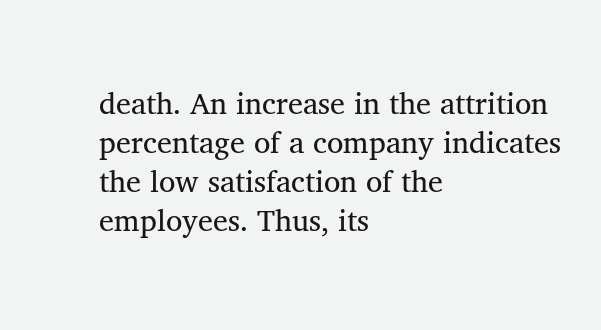death. An increase in the attrition percentage of a company indicates the low satisfaction of the employees. Thus, its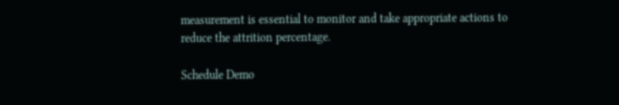measurement is essential to monitor and take appropriate actions to reduce the attrition percentage.

Schedule Demo